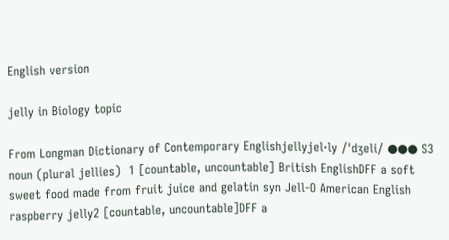English version

jelly in Biology topic

From Longman Dictionary of Contemporary Englishjellyjel‧ly /ˈdʒeli/ ●●● S3 noun (plural jellies)  1 [countable, uncountable] British EnglishDFF a soft sweet food made from fruit juice and gelatin syn Jell-O American English raspberry jelly2 [countable, uncountable]DFF a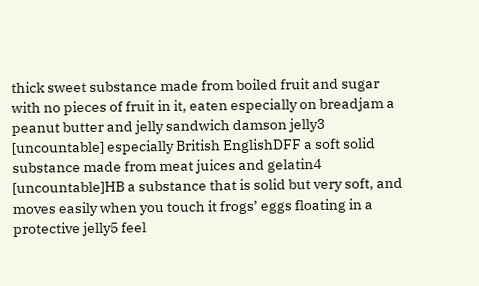thick sweet substance made from boiled fruit and sugar with no pieces of fruit in it, eaten especially on breadjam a peanut butter and jelly sandwich damson jelly3 [uncountable] especially British EnglishDFF a soft solid substance made from meat juices and gelatin4 [uncountable]HB a substance that is solid but very soft, and moves easily when you touch it frogs’ eggs floating in a protective jelly5 feel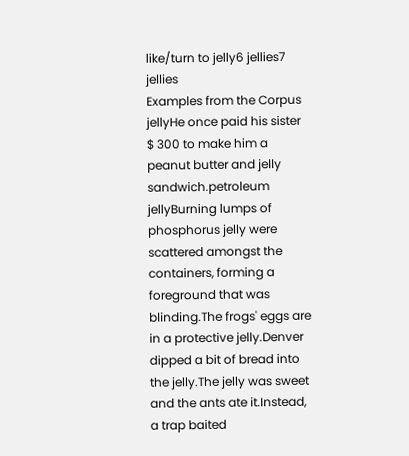like/turn to jelly6 jellies7 jellies
Examples from the Corpus
jellyHe once paid his sister $ 300 to make him a peanut butter and jelly sandwich.petroleum jellyBurning lumps of phosphorus jelly were scattered amongst the containers, forming a foreground that was blinding.The frogs' eggs are in a protective jelly.Denver dipped a bit of bread into the jelly.The jelly was sweet and the ants ate it.Instead, a trap baited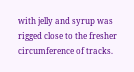with jelly and syrup was rigged close to the fresher circumference of tracks.